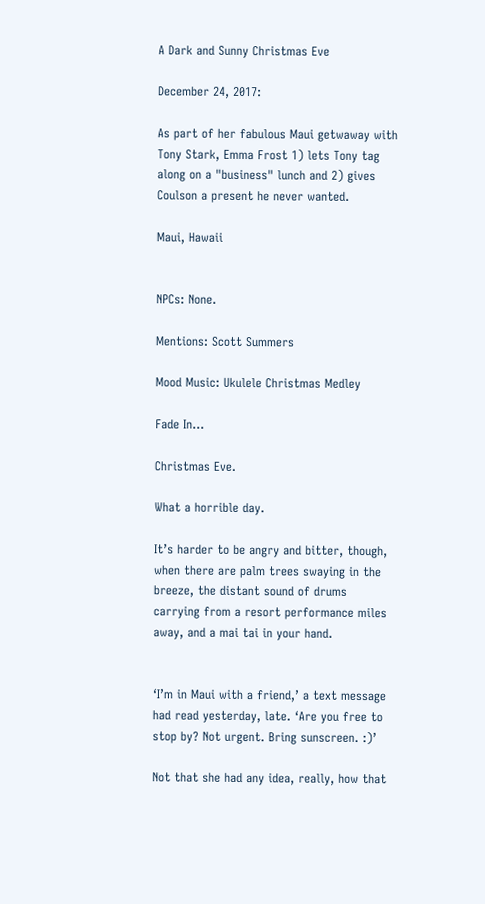A Dark and Sunny Christmas Eve

December 24, 2017:

As part of her fabulous Maui getwaway with Tony Stark, Emma Frost 1) lets Tony tag along on a "business" lunch and 2) gives Coulson a present he never wanted.

Maui, Hawaii


NPCs: None.

Mentions: Scott Summers

Mood Music: Ukulele Christmas Medley

Fade In…

Christmas Eve.

What a horrible day.

It’s harder to be angry and bitter, though, when there are palm trees swaying in the breeze, the distant sound of drums carrying from a resort performance miles away, and a mai tai in your hand.


‘I’m in Maui with a friend,’ a text message had read yesterday, late. ‘Are you free to stop by? Not urgent. Bring sunscreen. :)’

Not that she had any idea, really, how that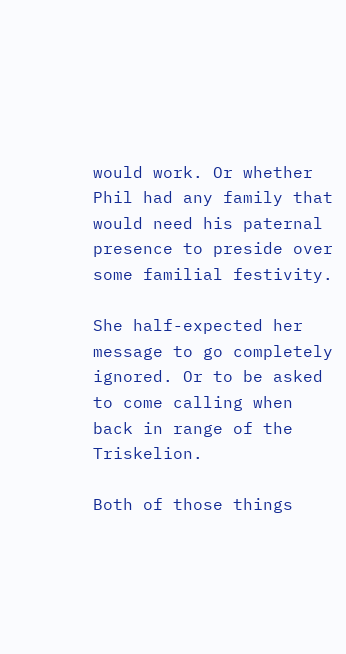would work. Or whether Phil had any family that would need his paternal presence to preside over some familial festivity.

She half-expected her message to go completely ignored. Or to be asked to come calling when back in range of the Triskelion.

Both of those things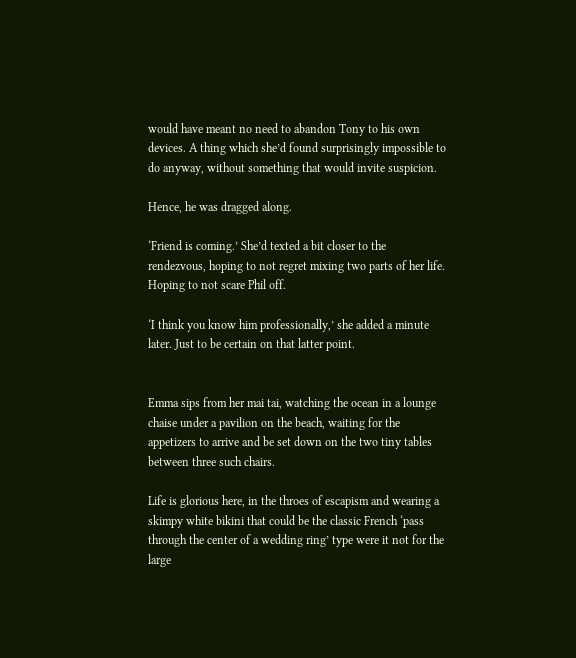would have meant no need to abandon Tony to his own devices. A thing which she’d found surprisingly impossible to do anyway, without something that would invite suspicion.

Hence, he was dragged along.

‘Friend is coming.’ She’d texted a bit closer to the rendezvous, hoping to not regret mixing two parts of her life. Hoping to not scare Phil off.

‘I think you know him professionally,’ she added a minute later. Just to be certain on that latter point.


Emma sips from her mai tai, watching the ocean in a lounge chaise under a pavilion on the beach, waiting for the appetizers to arrive and be set down on the two tiny tables between three such chairs.

Life is glorious here, in the throes of escapism and wearing a skimpy white bikini that could be the classic French ‘pass through the center of a wedding ring’ type were it not for the large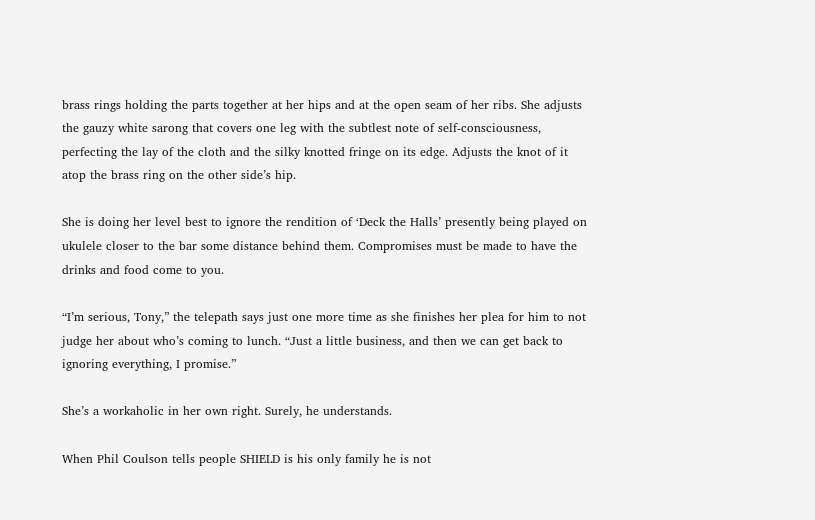brass rings holding the parts together at her hips and at the open seam of her ribs. She adjusts the gauzy white sarong that covers one leg with the subtlest note of self-consciousness, perfecting the lay of the cloth and the silky knotted fringe on its edge. Adjusts the knot of it atop the brass ring on the other side’s hip.

She is doing her level best to ignore the rendition of ‘Deck the Halls’ presently being played on ukulele closer to the bar some distance behind them. Compromises must be made to have the drinks and food come to you.

“I’m serious, Tony,” the telepath says just one more time as she finishes her plea for him to not judge her about who’s coming to lunch. “Just a little business, and then we can get back to ignoring everything, I promise.”

She’s a workaholic in her own right. Surely, he understands.

When Phil Coulson tells people SHIELD is his only family he is not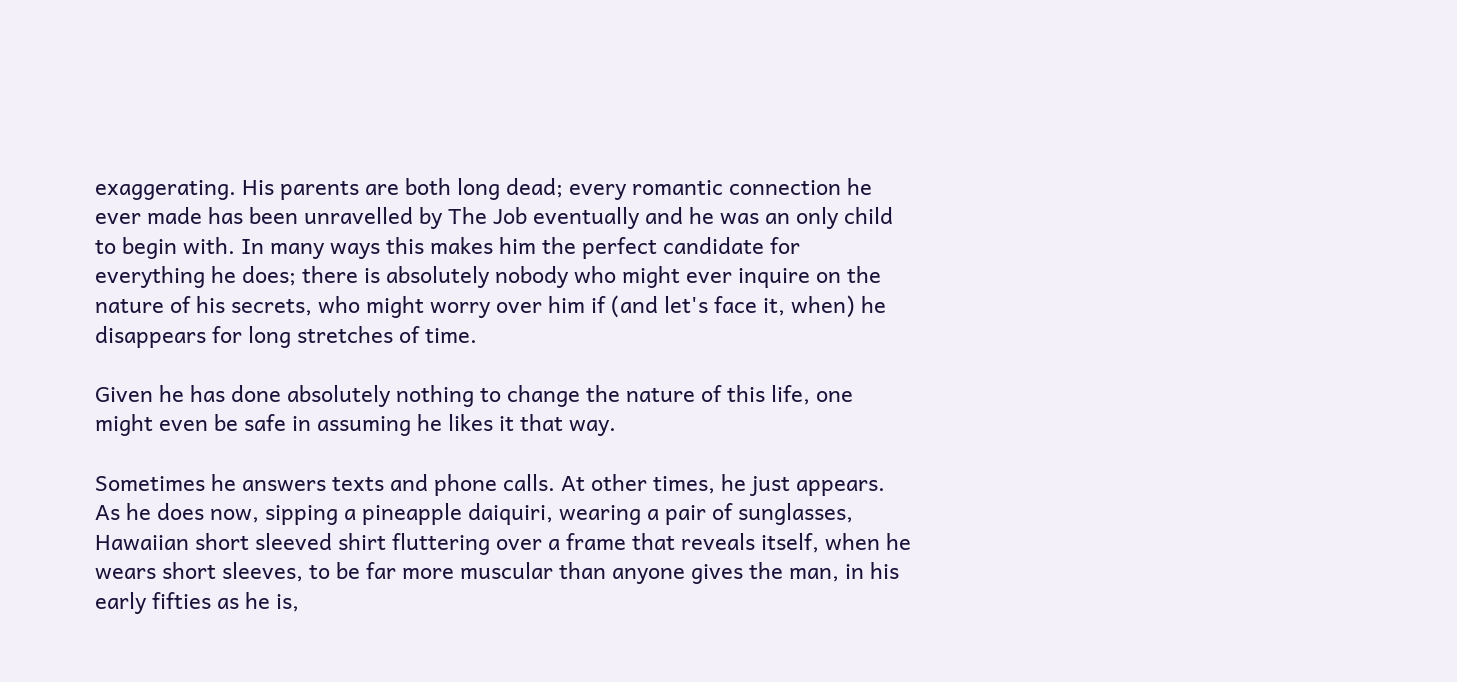exaggerating. His parents are both long dead; every romantic connection he ever made has been unravelled by The Job eventually and he was an only child to begin with. In many ways this makes him the perfect candidate for everything he does; there is absolutely nobody who might ever inquire on the nature of his secrets, who might worry over him if (and let's face it, when) he disappears for long stretches of time.

Given he has done absolutely nothing to change the nature of this life, one might even be safe in assuming he likes it that way.

Sometimes he answers texts and phone calls. At other times, he just appears. As he does now, sipping a pineapple daiquiri, wearing a pair of sunglasses, Hawaiian short sleeved shirt fluttering over a frame that reveals itself, when he wears short sleeves, to be far more muscular than anyone gives the man, in his early fifties as he is,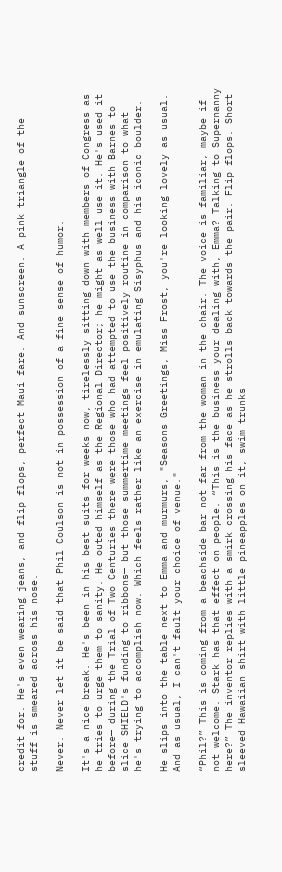credit for. He's even wearing jeans, and flip flops, perfect Maui fare. And sunscreen. A pink triangle of the stuff is smeared across his nose.

Never. Never let it be said that Phil Coulson is not in possession of a fine sense of humor.

It's a nice break. He's been in his best suits for weeks now, tirelessly sitting down with members of Congress as he tries to urge them to sanity. He outed himself as the Regional Director; he might as well use it. He's used it before— during the Trial of Two Centuries there were those who had attempted to use the business with Barnes to slice SHIELD's funding to ribbons— but those summertime meetings feel positively routine in comparison to what he's trying to accomplish now. Which feels rather like an exercise in emulating Sisyphus and his iconic boulder.

He slips into the table next to Emma and murmurs, "Seasons Greetings, Miss Frost, you're looking lovely as usual. And as usual, I can't fault your choice of venue."

“Phil?” This is coming from a beachside bar not far from the woman in the chair. The voice is familiar, maybe if not welcome. Stark has that effect on people. “This is the business your dealing with, Emma? Talking to Supernanny here?” The inventor replies with a smirk crossing his face as he strolls back towards the pair. Flip flops. Short sleeved Hawaiian shirt with little pineapples on it, swim trunks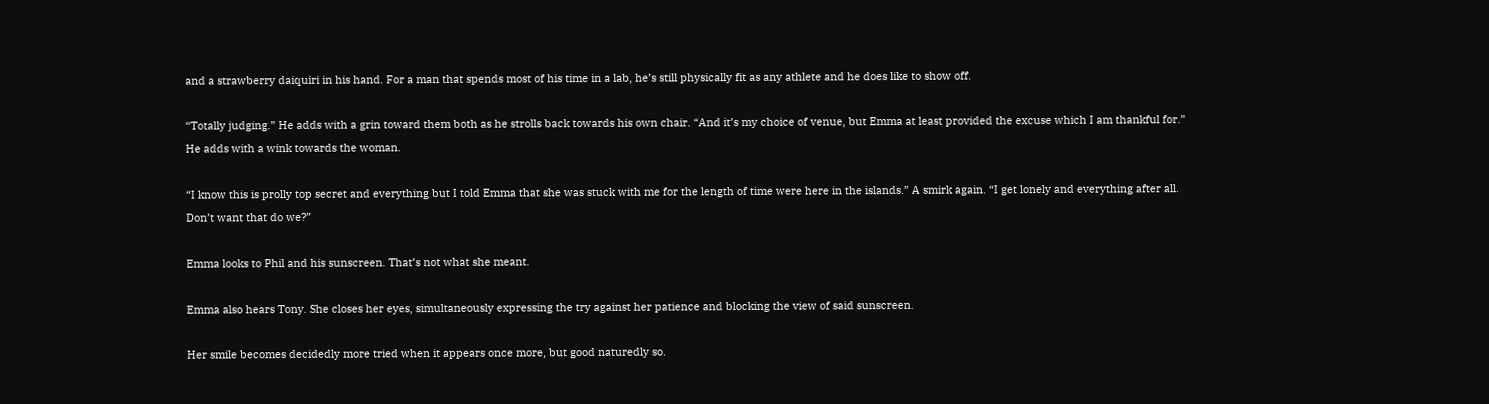and a strawberry daiquiri in his hand. For a man that spends most of his time in a lab, he’s still physically fit as any athlete and he does like to show off.

“Totally judging.” He adds with a grin toward them both as he strolls back towards his own chair. “And it’s my choice of venue, but Emma at least provided the excuse which I am thankful for.” He adds with a wink towards the woman.

“I know this is prolly top secret and everything but I told Emma that she was stuck with me for the length of time were here in the islands.” A smirk again. “I get lonely and everything after all. Don’t want that do we?”

Emma looks to Phil and his sunscreen. That’s not what she meant.

Emma also hears Tony. She closes her eyes, simultaneously expressing the try against her patience and blocking the view of said sunscreen.

Her smile becomes decidedly more tried when it appears once more, but good naturedly so.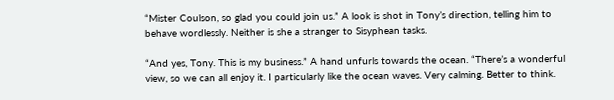“Mister Coulson, so glad you could join us.” A look is shot in Tony’s direction, telling him to behave wordlessly. Neither is she a stranger to Sisyphean tasks.

“And yes, Tony. This is my business.” A hand unfurls towards the ocean. “There’s a wonderful view, so we can all enjoy it. I particularly like the ocean waves. Very calming. Better to think.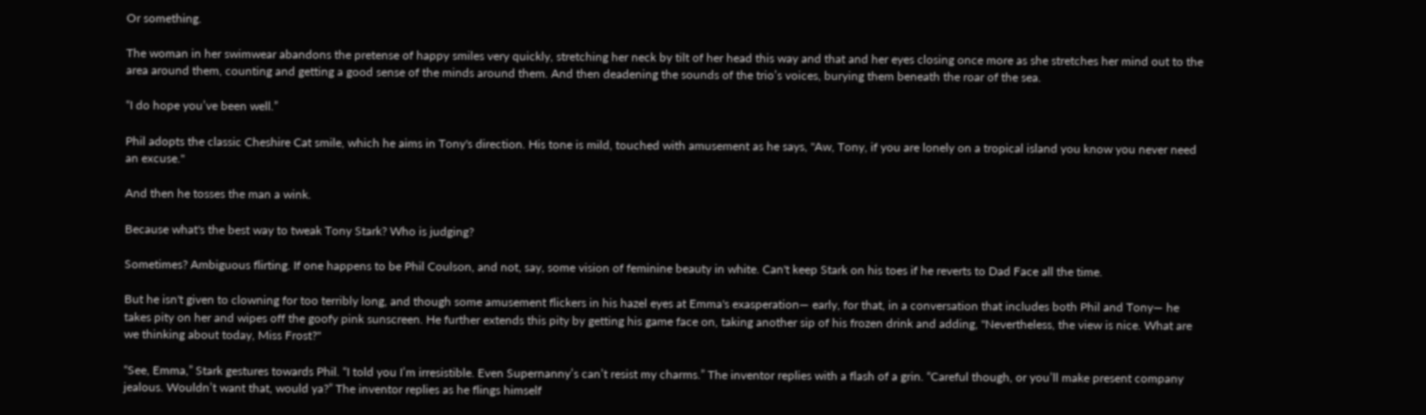Or something.

The woman in her swimwear abandons the pretense of happy smiles very quickly, stretching her neck by tilt of her head this way and that and her eyes closing once more as she stretches her mind out to the area around them, counting and getting a good sense of the minds around them. And then deadening the sounds of the trio’s voices, burying them beneath the roar of the sea.

“I do hope you’ve been well.”

Phil adopts the classic Cheshire Cat smile, which he aims in Tony's direction. His tone is mild, touched with amusement as he says, "Aw, Tony, if you are lonely on a tropical island you know you never need an excuse."

And then he tosses the man a wink.

Because what's the best way to tweak Tony Stark? Who is judging?

Sometimes? Ambiguous flirting. If one happens to be Phil Coulson, and not, say, some vision of feminine beauty in white. Can't keep Stark on his toes if he reverts to Dad Face all the time.

But he isn't given to clowning for too terribly long, and though some amusement flickers in his hazel eyes at Emma's exasperation— early, for that, in a conversation that includes both Phil and Tony— he takes pity on her and wipes off the goofy pink sunscreen. He further extends this pity by getting his game face on, taking another sip of his frozen drink and adding, "Nevertheless, the view is nice. What are we thinking about today, Miss Frost?"

“See, Emma,” Stark gestures towards Phil. “I told you I’m irresistible. Even Supernanny’s can’t resist my charms.” The inventor replies with a flash of a grin. “Careful though, or you’ll make present company jealous. Wouldn’t want that, would ya?” The inventor replies as he flings himself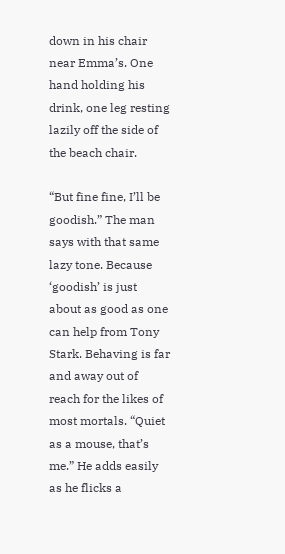down in his chair near Emma’s. One hand holding his drink, one leg resting lazily off the side of the beach chair.

“But fine fine, I’ll be goodish.” The man says with that same lazy tone. Because ‘goodish’ is just about as good as one can help from Tony Stark. Behaving is far and away out of reach for the likes of most mortals. “Quiet as a mouse, that’s me.” He adds easily as he flicks a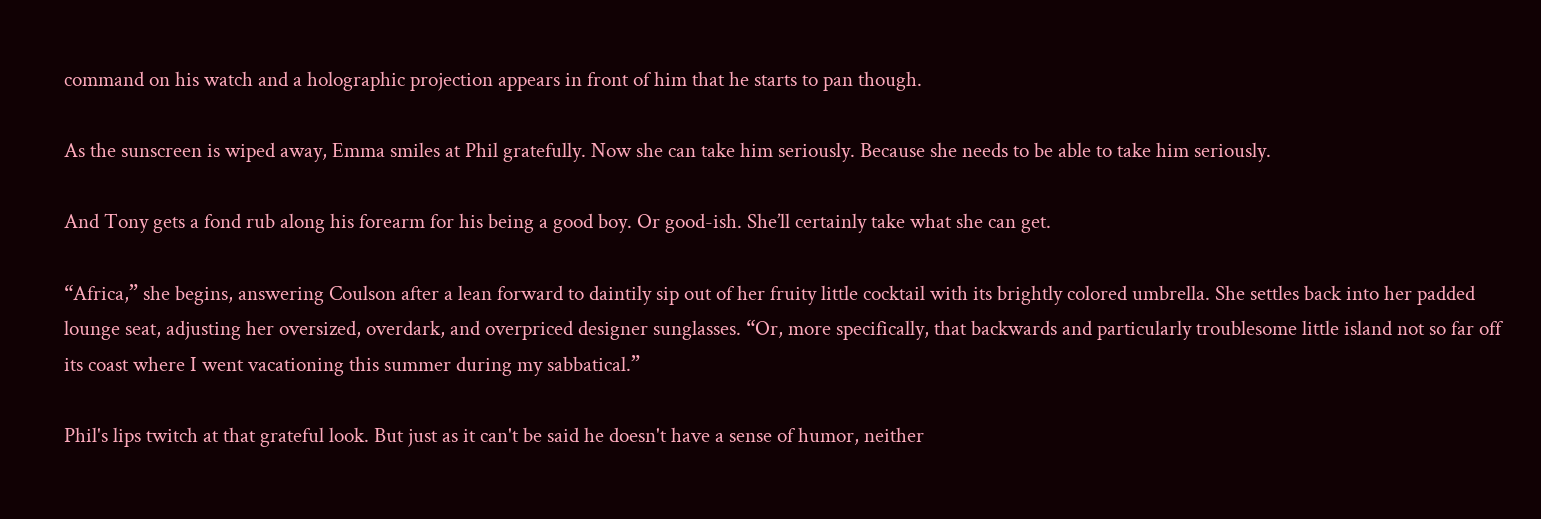command on his watch and a holographic projection appears in front of him that he starts to pan though.

As the sunscreen is wiped away, Emma smiles at Phil gratefully. Now she can take him seriously. Because she needs to be able to take him seriously.

And Tony gets a fond rub along his forearm for his being a good boy. Or good-ish. She’ll certainly take what she can get.

“Africa,” she begins, answering Coulson after a lean forward to daintily sip out of her fruity little cocktail with its brightly colored umbrella. She settles back into her padded lounge seat, adjusting her oversized, overdark, and overpriced designer sunglasses. “Or, more specifically, that backwards and particularly troublesome little island not so far off its coast where I went vacationing this summer during my sabbatical.”

Phil's lips twitch at that grateful look. But just as it can't be said he doesn't have a sense of humor, neither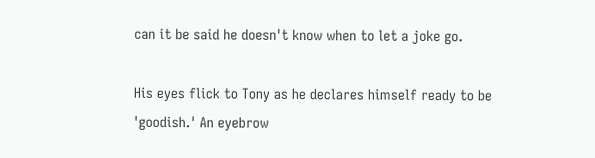can it be said he doesn't know when to let a joke go.

His eyes flick to Tony as he declares himself ready to be 'goodish.' An eyebrow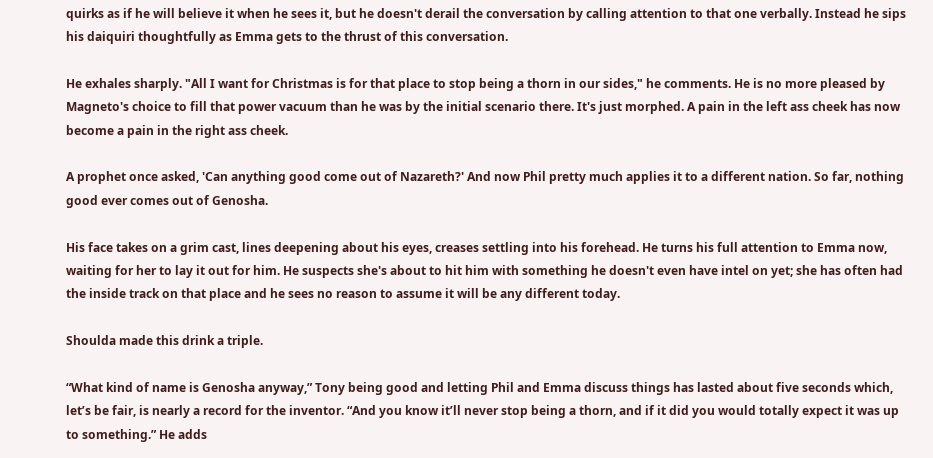quirks as if he will believe it when he sees it, but he doesn't derail the conversation by calling attention to that one verbally. Instead he sips his daiquiri thoughtfully as Emma gets to the thrust of this conversation.

He exhales sharply. "All I want for Christmas is for that place to stop being a thorn in our sides," he comments. He is no more pleased by Magneto's choice to fill that power vacuum than he was by the initial scenario there. It's just morphed. A pain in the left ass cheek has now become a pain in the right ass cheek.

A prophet once asked, 'Can anything good come out of Nazareth?' And now Phil pretty much applies it to a different nation. So far, nothing good ever comes out of Genosha.

His face takes on a grim cast, lines deepening about his eyes, creases settling into his forehead. He turns his full attention to Emma now, waiting for her to lay it out for him. He suspects she's about to hit him with something he doesn't even have intel on yet; she has often had the inside track on that place and he sees no reason to assume it will be any different today.

Shoulda made this drink a triple.

“What kind of name is Genosha anyway,” Tony being good and letting Phil and Emma discuss things has lasted about five seconds which, let’s be fair, is nearly a record for the inventor. “And you know it’ll never stop being a thorn, and if it did you would totally expect it was up to something.” He adds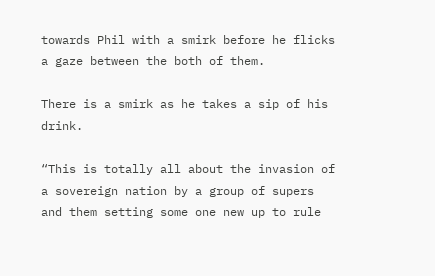towards Phil with a smirk before he flicks a gaze between the both of them.

There is a smirk as he takes a sip of his drink.

“This is totally all about the invasion of a sovereign nation by a group of supers and them setting some one new up to rule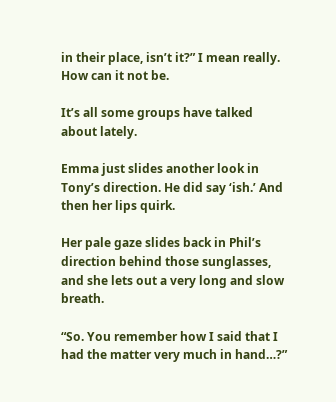in their place, isn’t it?” I mean really. How can it not be.

It’s all some groups have talked about lately.

Emma just slides another look in Tony’s direction. He did say ‘ish.’ And then her lips quirk.

Her pale gaze slides back in Phil’s direction behind those sunglasses, and she lets out a very long and slow breath.

“So. You remember how I said that I had the matter very much in hand…?”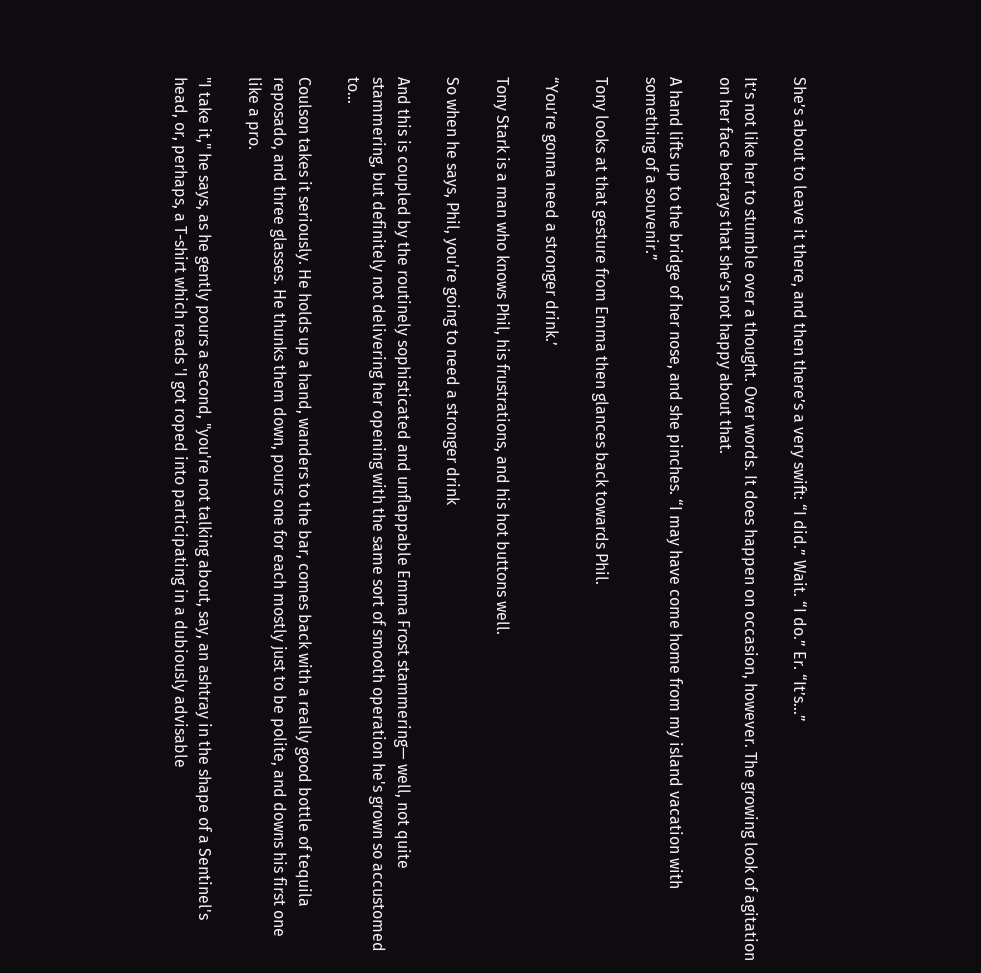She’s about to leave it there, and then there’s a very swift: “I did.” Wait. “I do.” Er. “It’s…”

It’s not like her to stumble over a thought. Over words. It does happen on occasion, however. The growing look of agitation on her face betrays that she’s not happy about that.

A hand lifts up to the bridge of her nose, and she pinches. “I may have come home from my island vacation with something of a souvenir.”

Tony looks at that gesture from Emma then glances back towards Phil.

“You’re gonna need a stronger drink.’

Tony Stark is a man who knows Phil, his frustrations, and his hot buttons well.

So when he says, Phil, you're going to need a stronger drink

And this is coupled by the routinely sophisticated and unflappable Emma Frost stammering— well, not quite stammering, but definitely not delivering her opening with the same sort of smooth operation he's grown so accustomed to…

Coulson takes it seriously. He holds up a hand, wanders to the bar, comes back with a really good bottle of tequila reposado, and three glasses. He thunks them down, pours one for each mostly just to be polite, and downs his first one like a pro.

"I take it," he says, as he gently pours a second, "you're not talking about, say, an ashtray in the shape of a Sentinel's head, or, perhaps, a T-shirt which reads 'I got roped into participating in a dubiously advisable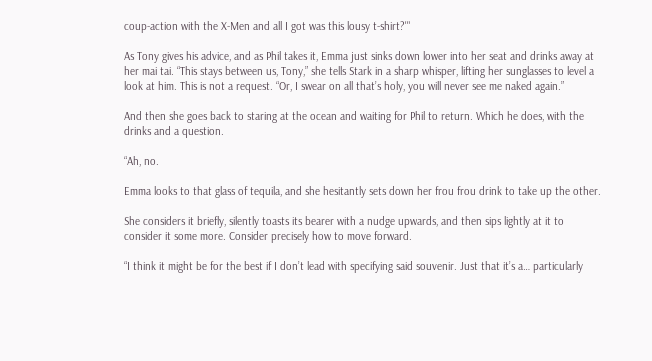coup-action with the X-Men and all I got was this lousy t-shirt?'"

As Tony gives his advice, and as Phil takes it, Emma just sinks down lower into her seat and drinks away at her mai tai. “This stays between us, Tony,” she tells Stark in a sharp whisper, lifting her sunglasses to level a look at him. This is not a request. “Or, I swear on all that’s holy, you will never see me naked again.”

And then she goes back to staring at the ocean and waiting for Phil to return. Which he does, with the drinks and a question.

“Ah, no.

Emma looks to that glass of tequila, and she hesitantly sets down her frou frou drink to take up the other.

She considers it briefly, silently toasts its bearer with a nudge upwards, and then sips lightly at it to consider it some more. Consider precisely how to move forward.

“I think it might be for the best if I don’t lead with specifying said souvenir. Just that it’s a… particularly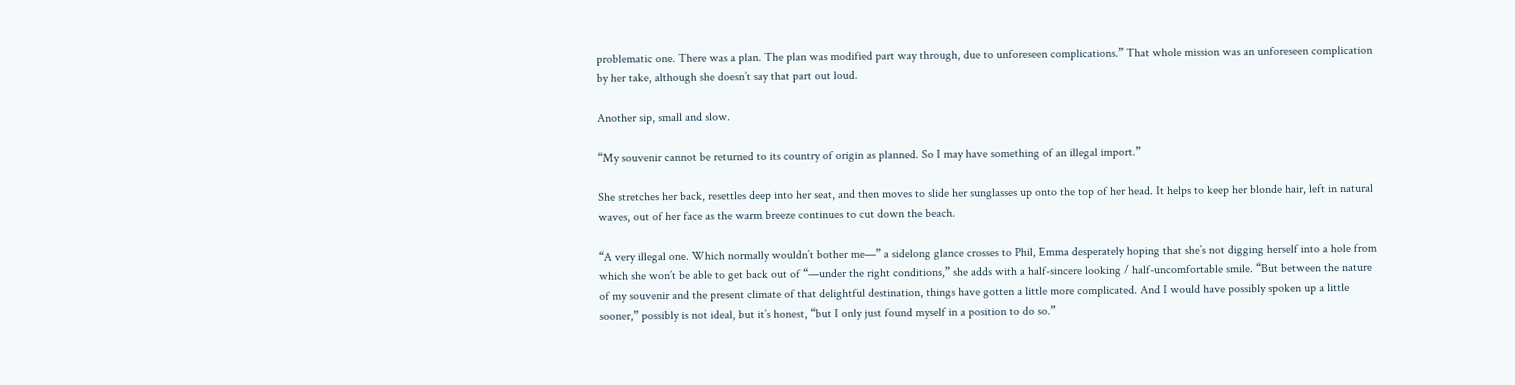problematic one. There was a plan. The plan was modified part way through, due to unforeseen complications.” That whole mission was an unforeseen complication by her take, although she doesn’t say that part out loud.

Another sip, small and slow.

“My souvenir cannot be returned to its country of origin as planned. So I may have something of an illegal import.”

She stretches her back, resettles deep into her seat, and then moves to slide her sunglasses up onto the top of her head. It helps to keep her blonde hair, left in natural waves, out of her face as the warm breeze continues to cut down the beach.

“A very illegal one. Which normally wouldn’t bother me—” a sidelong glance crosses to Phil, Emma desperately hoping that she’s not digging herself into a hole from which she won’t be able to get back out of “—under the right conditions,” she adds with a half-sincere looking / half-uncomfortable smile. “But between the nature of my souvenir and the present climate of that delightful destination, things have gotten a little more complicated. And I would have possibly spoken up a little sooner,” possibly is not ideal, but it’s honest, “but I only just found myself in a position to do so.”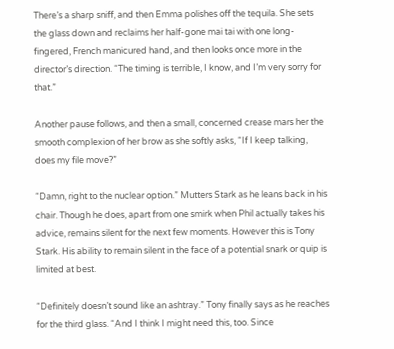There’s a sharp sniff, and then Emma polishes off the tequila. She sets the glass down and reclaims her half-gone mai tai with one long-fingered, French manicured hand, and then looks once more in the director’s direction. “The timing is terrible, I know, and I’m very sorry for that.”

Another pause follows, and then a small, concerned crease mars her the smooth complexion of her brow as she softly asks, “If I keep talking, does my file move?”

“Damn, right to the nuclear option.” Mutters Stark as he leans back in his chair. Though he does, apart from one smirk when Phil actually takes his advice, remains silent for the next few moments. However this is Tony Stark. His ability to remain silent in the face of a potential snark or quip is limited at best.

“Definitely doesn’t sound like an ashtray.” Tony finally says as he reaches for the third glass. “And I think I might need this, too. Since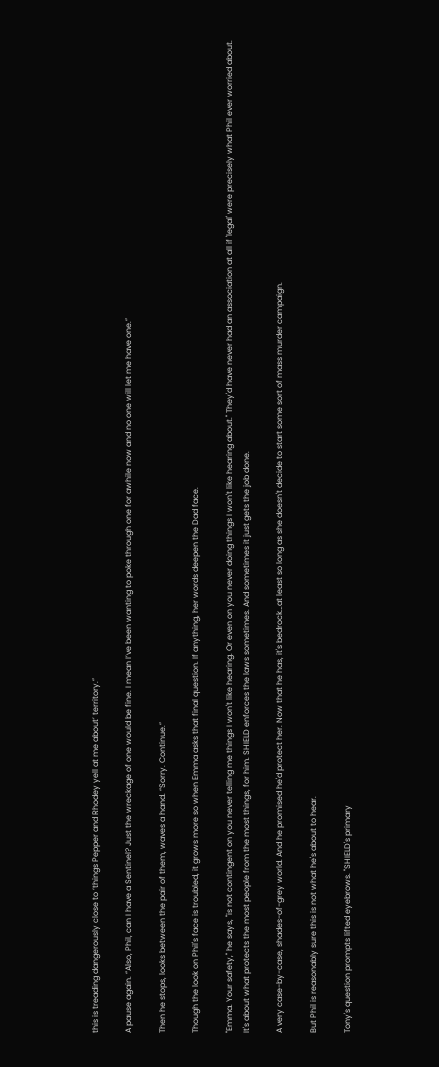this is treading dangerously close to ‘things Pepper and Rhodey yell at me about’ territory.”

A pause again. “Also, Phil, can I have a Sentinel? Just the wreckage of one would be fine. I mean I’ve been wanting to poke through one for awhile now and no one will let me have one.”

Then he stops, looks between the pair of them, waves a hand. “Sorry. Continue.”

Though the look on Phil's face is troubled, it grows more so when Emma asks that final question. If anything, her words deepen the Dad face.

"Emma. Your safety," he says, "is not contingent on you never telling me things I won't like hearing. Or even on you never doing things I won't like hearing about." They'd have never had an association at all if 'legal' were precisely what Phil ever worried about. It's about what protects the most people from the most things, for him. SHIELD enforces the laws sometimes. And sometimes it just gets the job done.

A very case-by-case, shades-of-grey world. And he promised he'd protect her. Now that he has, it's bedrock…at least so long as she doesn't decide to start some sort of mass murder campaign.

But Phil is reasonably sure this is not what he's about to hear.

Tony's question prompts lifted eyebrows. "SHIELD's primary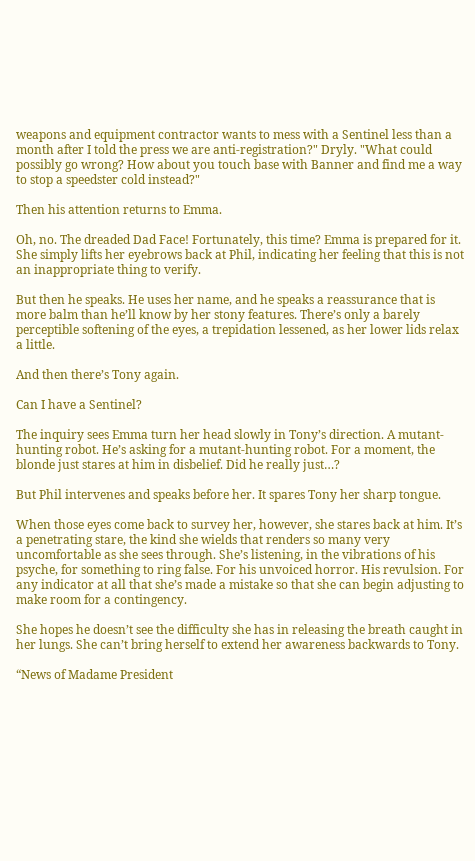weapons and equipment contractor wants to mess with a Sentinel less than a month after I told the press we are anti-registration?" Dryly. "What could possibly go wrong? How about you touch base with Banner and find me a way to stop a speedster cold instead?"

Then his attention returns to Emma.

Oh, no. The dreaded Dad Face! Fortunately, this time? Emma is prepared for it.
She simply lifts her eyebrows back at Phil, indicating her feeling that this is not an inappropriate thing to verify.

But then he speaks. He uses her name, and he speaks a reassurance that is more balm than he’ll know by her stony features. There’s only a barely perceptible softening of the eyes, a trepidation lessened, as her lower lids relax a little.

And then there’s Tony again.

Can I have a Sentinel?

The inquiry sees Emma turn her head slowly in Tony’s direction. A mutant-hunting robot. He’s asking for a mutant-hunting robot. For a moment, the blonde just stares at him in disbelief. Did he really just…?

But Phil intervenes and speaks before her. It spares Tony her sharp tongue.

When those eyes come back to survey her, however, she stares back at him. It’s a penetrating stare, the kind she wields that renders so many very uncomfortable as she sees through. She’s listening, in the vibrations of his psyche, for something to ring false. For his unvoiced horror. His revulsion. For any indicator at all that she’s made a mistake so that she can begin adjusting to make room for a contingency.

She hopes he doesn’t see the difficulty she has in releasing the breath caught in her lungs. She can’t bring herself to extend her awareness backwards to Tony.

“News of Madame President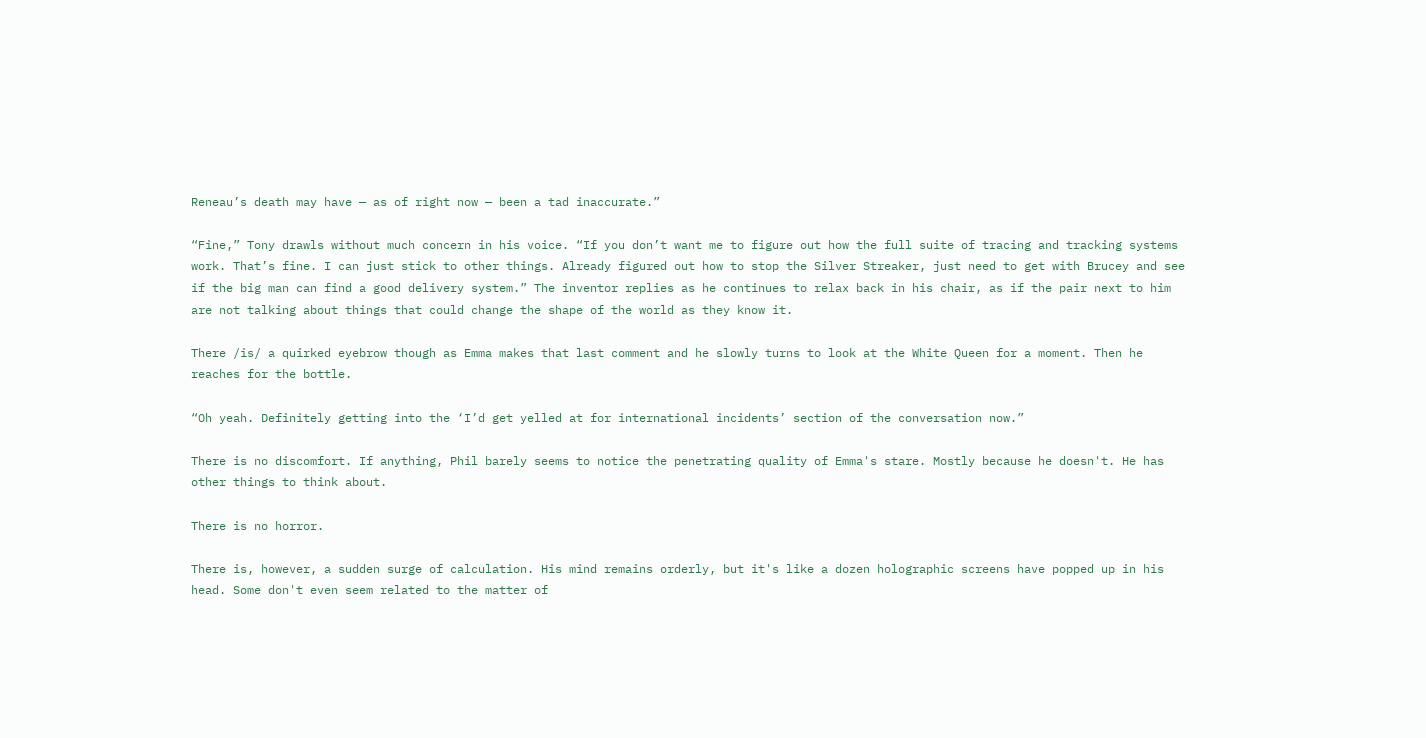Reneau’s death may have — as of right now — been a tad inaccurate.”

“Fine,” Tony drawls without much concern in his voice. “If you don’t want me to figure out how the full suite of tracing and tracking systems work. That’s fine. I can just stick to other things. Already figured out how to stop the Silver Streaker, just need to get with Brucey and see if the big man can find a good delivery system.” The inventor replies as he continues to relax back in his chair, as if the pair next to him are not talking about things that could change the shape of the world as they know it.

There /is/ a quirked eyebrow though as Emma makes that last comment and he slowly turns to look at the White Queen for a moment. Then he reaches for the bottle.

“Oh yeah. Definitely getting into the ‘I’d get yelled at for international incidents’ section of the conversation now.”

There is no discomfort. If anything, Phil barely seems to notice the penetrating quality of Emma's stare. Mostly because he doesn't. He has other things to think about.

There is no horror.

There is, however, a sudden surge of calculation. His mind remains orderly, but it's like a dozen holographic screens have popped up in his head. Some don't even seem related to the matter of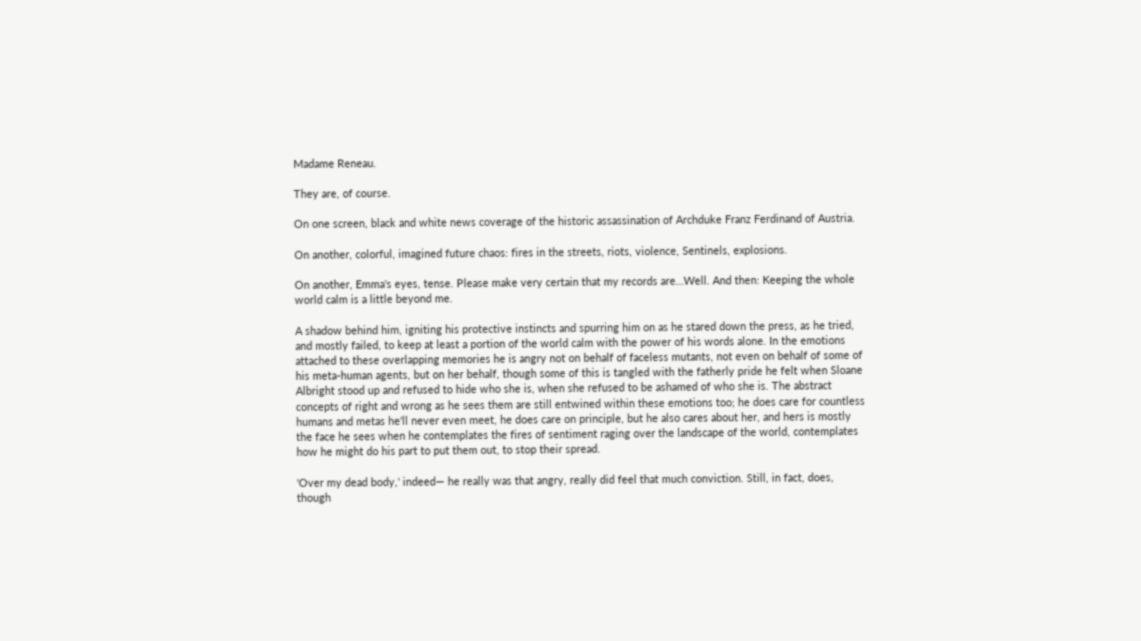Madame Reneau.

They are, of course.

On one screen, black and white news coverage of the historic assassination of Archduke Franz Ferdinand of Austria.

On another, colorful, imagined future chaos: fires in the streets, riots, violence, Sentinels, explosions.

On another, Emma's eyes, tense. Please make very certain that my records are…Well. And then: Keeping the whole world calm is a little beyond me.

A shadow behind him, igniting his protective instincts and spurring him on as he stared down the press, as he tried, and mostly failed, to keep at least a portion of the world calm with the power of his words alone. In the emotions attached to these overlapping memories he is angry not on behalf of faceless mutants, not even on behalf of some of his meta-human agents, but on her behalf, though some of this is tangled with the fatherly pride he felt when Sloane Albright stood up and refused to hide who she is, when she refused to be ashamed of who she is. The abstract concepts of right and wrong as he sees them are still entwined within these emotions too; he does care for countless humans and metas he'll never even meet, he does care on principle, but he also cares about her, and hers is mostly the face he sees when he contemplates the fires of sentiment raging over the landscape of the world, contemplates how he might do his part to put them out, to stop their spread.

'Over my dead body,' indeed— he really was that angry, really did feel that much conviction. Still, in fact, does, though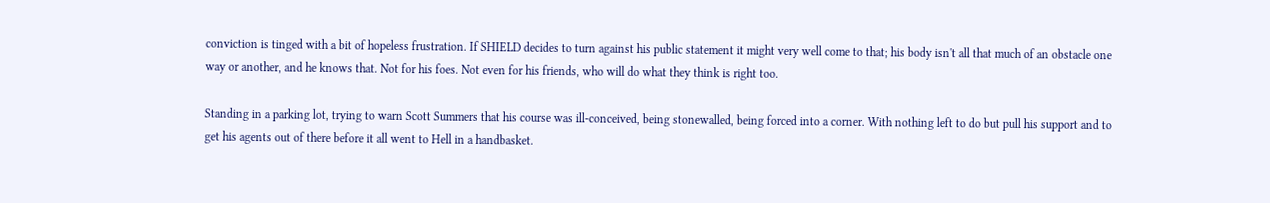conviction is tinged with a bit of hopeless frustration. If SHIELD decides to turn against his public statement it might very well come to that; his body isn't all that much of an obstacle one way or another, and he knows that. Not for his foes. Not even for his friends, who will do what they think is right too.

Standing in a parking lot, trying to warn Scott Summers that his course was ill-conceived, being stonewalled, being forced into a corner. With nothing left to do but pull his support and to get his agents out of there before it all went to Hell in a handbasket.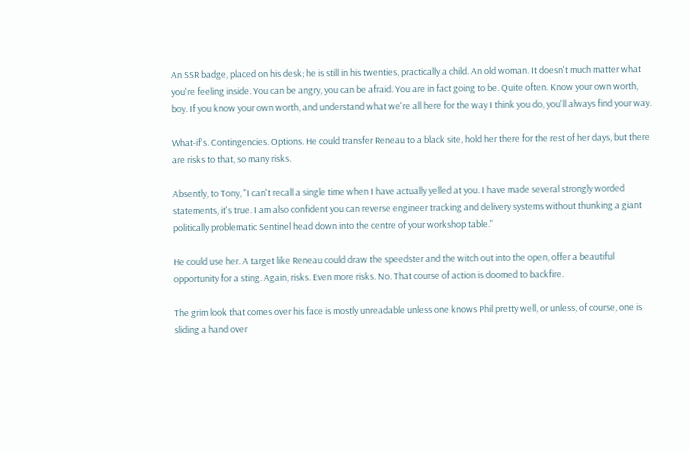An SSR badge, placed on his desk; he is still in his twenties, practically a child. An old woman. It doesn't much matter what you're feeling inside. You can be angry, you can be afraid. You are in fact going to be. Quite often. Know your own worth, boy. If you know your own worth, and understand what we're all here for the way I think you do, you'll always find your way.

What-if's. Contingencies. Options. He could transfer Reneau to a black site, hold her there for the rest of her days, but there are risks to that, so many risks.

Absently, to Tony, "I can't recall a single time when I have actually yelled at you. I have made several strongly worded statements, it's true. I am also confident you can reverse engineer tracking and delivery systems without thunking a giant politically problematic Sentinel head down into the centre of your workshop table."

He could use her. A target like Reneau could draw the speedster and the witch out into the open, offer a beautiful opportunity for a sting. Again, risks. Even more risks. No. That course of action is doomed to backfire.

The grim look that comes over his face is mostly unreadable unless one knows Phil pretty well, or unless, of course, one is sliding a hand over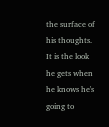the surface of his thoughts. It is the look he gets when he knows he's going to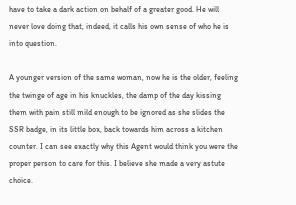have to take a dark action on behalf of a greater good. He will never love doing that, indeed, it calls his own sense of who he is into question.

A younger version of the same woman, now he is the older, feeling the twinge of age in his knuckles, the damp of the day kissing them with pain still mild enough to be ignored as she slides the SSR badge, in its little box, back towards him across a kitchen counter. I can see exactly why this Agent would think you were the proper person to care for this. I believe she made a very astute choice.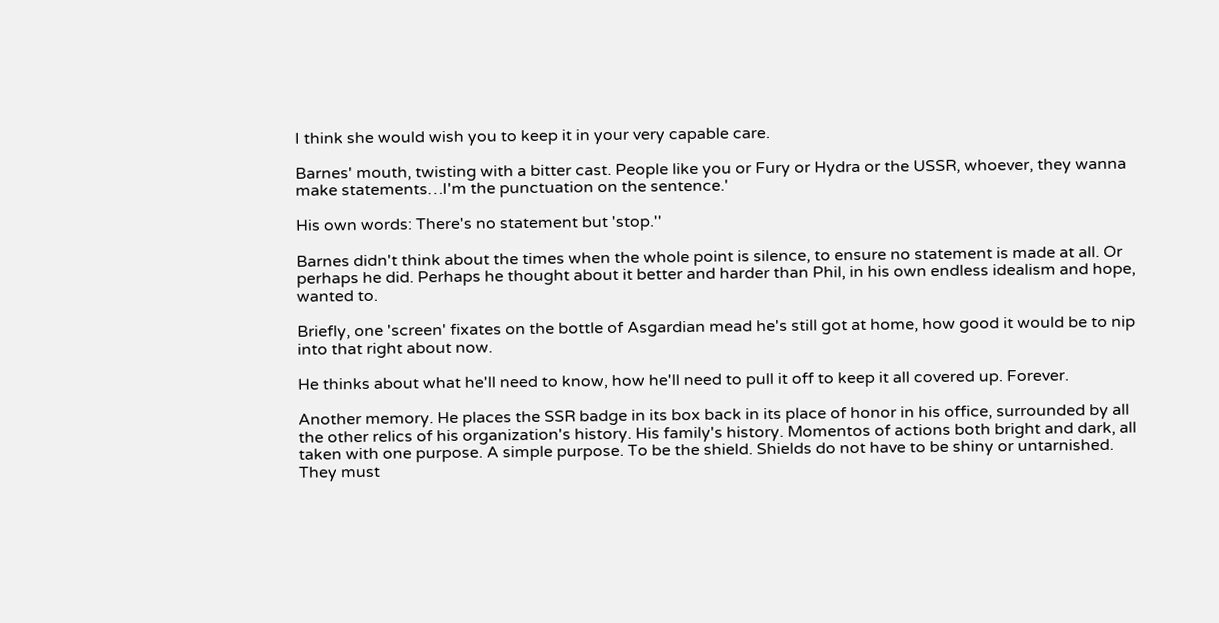I think she would wish you to keep it in your very capable care.

Barnes' mouth, twisting with a bitter cast. People like you or Fury or Hydra or the USSR, whoever, they wanna make statements…I'm the punctuation on the sentence.'

His own words: There's no statement but 'stop.''

Barnes didn't think about the times when the whole point is silence, to ensure no statement is made at all. Or perhaps he did. Perhaps he thought about it better and harder than Phil, in his own endless idealism and hope, wanted to.

Briefly, one 'screen' fixates on the bottle of Asgardian mead he's still got at home, how good it would be to nip into that right about now.

He thinks about what he'll need to know, how he'll need to pull it off to keep it all covered up. Forever.

Another memory. He places the SSR badge in its box back in its place of honor in his office, surrounded by all the other relics of his organization's history. His family's history. Momentos of actions both bright and dark, all taken with one purpose. A simple purpose. To be the shield. Shields do not have to be shiny or untarnished. They must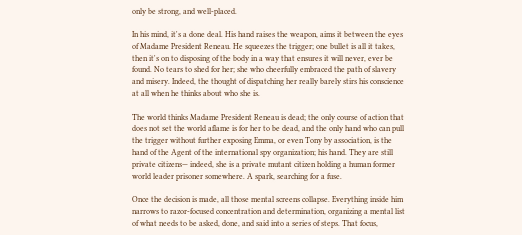only be strong, and well-placed.

In his mind, it's a done deal. His hand raises the weapon, aims it between the eyes of Madame President Reneau. He squeezes the trigger; one bullet is all it takes, then it's on to disposing of the body in a way that ensures it will never, ever be found. No tears to shed for her; she who cheerfully embraced the path of slavery and misery. Indeed, the thought of dispatching her really barely stirs his conscience at all when he thinks about who she is.

The world thinks Madame President Reneau is dead; the only course of action that does not set the world aflame is for her to be dead, and the only hand who can pull the trigger without further exposing Emma, or even Tony by association, is the hand of the Agent of the international spy organization; his hand. They are still private citizens— indeed, she is a private mutant citizen holding a human former world leader prisoner somewhere. A spark, searching for a fuse.

Once the decision is made, all those mental screens collapse. Everything inside him narrows to razor-focused concentration and determination, organizing a mental list of what needs to be asked, done, and said into a series of steps. That focus,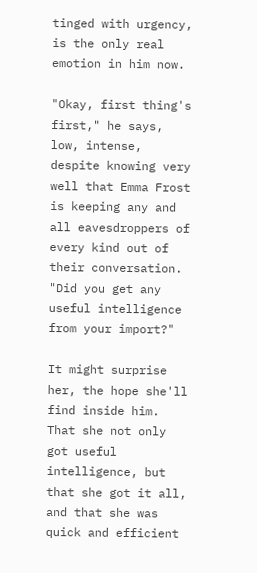tinged with urgency, is the only real emotion in him now.

"Okay, first thing's first," he says, low, intense, despite knowing very well that Emma Frost is keeping any and all eavesdroppers of every kind out of their conversation. "Did you get any useful intelligence from your import?"

It might surprise her, the hope she'll find inside him. That she not only got useful intelligence, but that she got it all, and that she was quick and efficient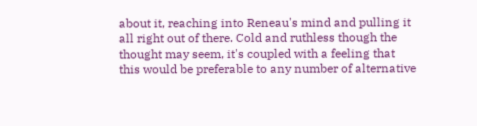about it, reaching into Reneau's mind and pulling it all right out of there. Cold and ruthless though the thought may seem, it's coupled with a feeling that this would be preferable to any number of alternative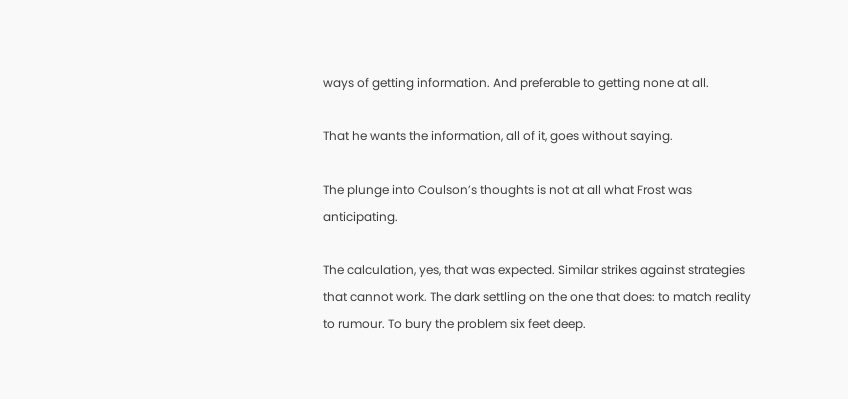ways of getting information. And preferable to getting none at all.

That he wants the information, all of it, goes without saying.

The plunge into Coulson’s thoughts is not at all what Frost was anticipating.

The calculation, yes, that was expected. Similar strikes against strategies that cannot work. The dark settling on the one that does: to match reality to rumour. To bury the problem six feet deep.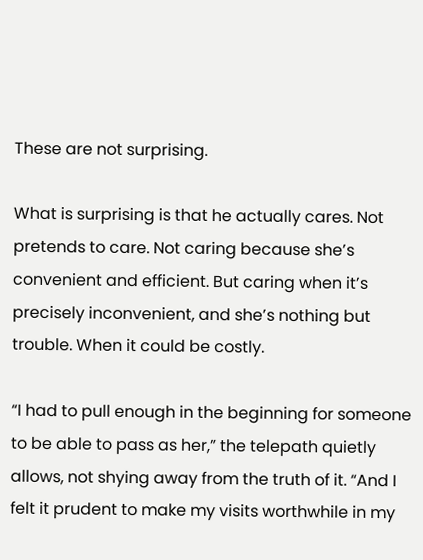These are not surprising.

What is surprising is that he actually cares. Not pretends to care. Not caring because she’s convenient and efficient. But caring when it’s precisely inconvenient, and she’s nothing but trouble. When it could be costly.

“I had to pull enough in the beginning for someone to be able to pass as her,” the telepath quietly allows, not shying away from the truth of it. “And I felt it prudent to make my visits worthwhile in my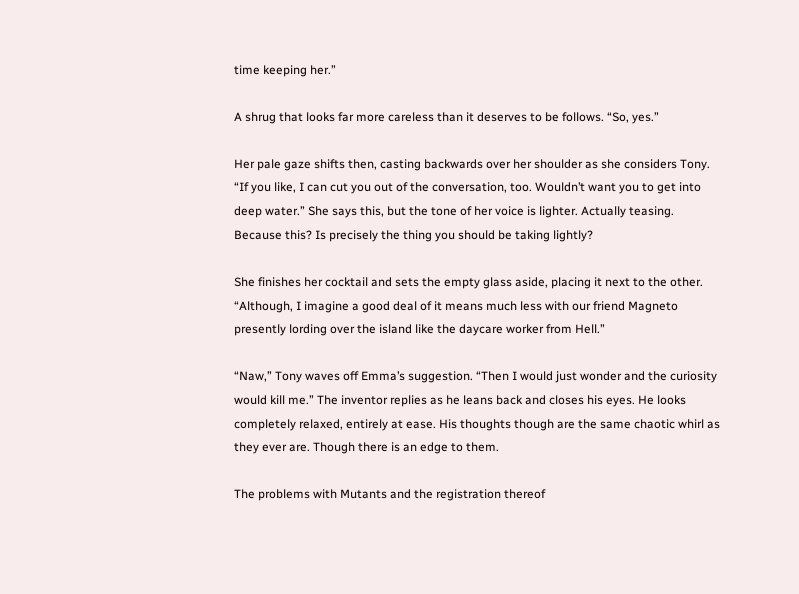time keeping her.”

A shrug that looks far more careless than it deserves to be follows. “So, yes.”

Her pale gaze shifts then, casting backwards over her shoulder as she considers Tony. “If you like, I can cut you out of the conversation, too. Wouldn’t want you to get into deep water.” She says this, but the tone of her voice is lighter. Actually teasing. Because this? Is precisely the thing you should be taking lightly?

She finishes her cocktail and sets the empty glass aside, placing it next to the other. “Although, I imagine a good deal of it means much less with our friend Magneto presently lording over the island like the daycare worker from Hell.”

“Naw,” Tony waves off Emma’s suggestion. “Then I would just wonder and the curiosity would kill me.” The inventor replies as he leans back and closes his eyes. He looks completely relaxed, entirely at ease. His thoughts though are the same chaotic whirl as they ever are. Though there is an edge to them.

The problems with Mutants and the registration thereof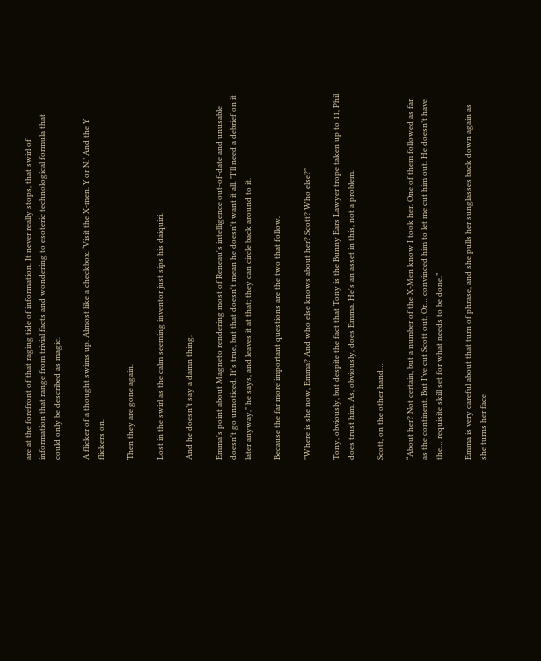are at the forefront of that raging tide of information. It never really stops, that swirl of information that range from trivial facts and wondering to esoteric technological formula that could only be described as magic.

A flicker of a thought swims up. Almost like a checkbox. ‘Visit the X-men. Y or N.’ And the Y flickers on.

Then they are gone again.

Lost in the swirl as the calm seeming inventor just sips his daiquiri.

And he doesn’t say a damn thing.

Emma's point about Magneto rendering most of Reneau's intelligence out-of-date and unusable doesn't go unnoticed. It's true, but that doesn't mean he doesn't want it all. "I'll need a debrief on it later anyway," he says, and leaves it at that; they can circle back around to it.

Because the far more important questions are the two that follow.

"Where is she now, Emma? And who else knows about her? Scott? Who else?"

Tony, obviously, but despite the fact that Tony is the Bunny Ears Lawyer trope taken up to 11, Phil does trust him. As, obviously, does Emma. He's an asset in this, not a problem.

Scott, on the other hand…

“About her? Not certain, but a number of the X-Men know I took her. One of them followed as far as the continent. But I’ve cut Scott out. Or… convinced him to let me cut him out. He doesn’t have the… requisite skill set for what needs to be done.”

Emma is very careful about that turn of phrase, and she pulls her sunglasses back down again as she turns her face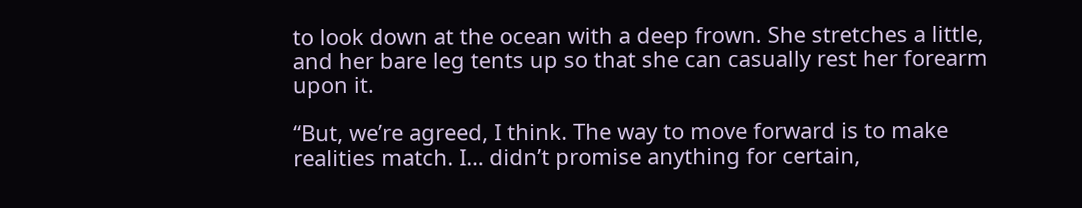to look down at the ocean with a deep frown. She stretches a little, and her bare leg tents up so that she can casually rest her forearm upon it.

“But, we’re agreed, I think. The way to move forward is to make realities match. I… didn’t promise anything for certain,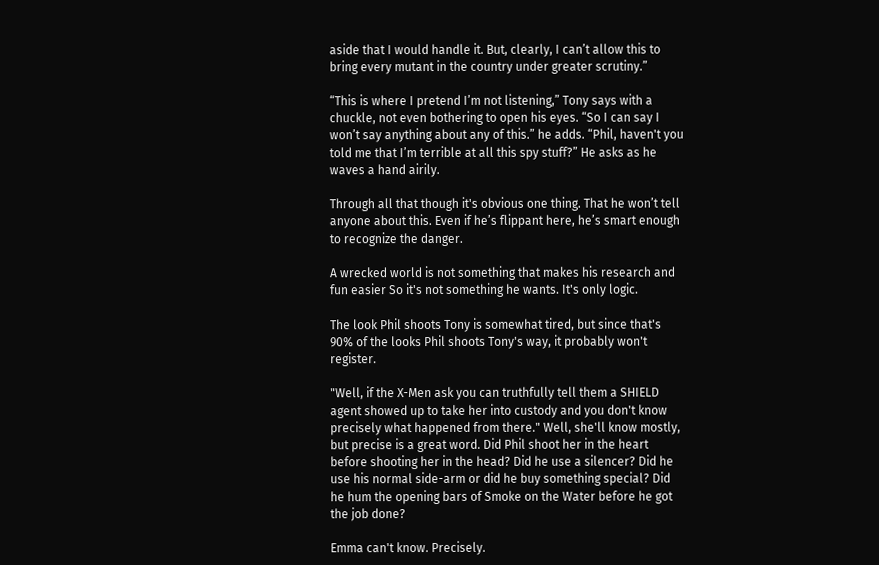aside that I would handle it. But, clearly, I can’t allow this to bring every mutant in the country under greater scrutiny.”

“This is where I pretend I’m not listening,” Tony says with a chuckle, not even bothering to open his eyes. “So I can say I won’t say anything about any of this.” he adds. “Phil, haven't you told me that I’m terrible at all this spy stuff?” He asks as he waves a hand airily.

Through all that though it's obvious one thing. That he won’t tell anyone about this. Even if he’s flippant here, he’s smart enough to recognize the danger.

A wrecked world is not something that makes his research and fun easier So it's not something he wants. It's only logic.

The look Phil shoots Tony is somewhat tired, but since that's 90% of the looks Phil shoots Tony's way, it probably won't register.

"Well, if the X-Men ask you can truthfully tell them a SHIELD agent showed up to take her into custody and you don't know precisely what happened from there." Well, she'll know mostly, but precise is a great word. Did Phil shoot her in the heart before shooting her in the head? Did he use a silencer? Did he use his normal side-arm or did he buy something special? Did he hum the opening bars of Smoke on the Water before he got the job done?

Emma can't know. Precisely.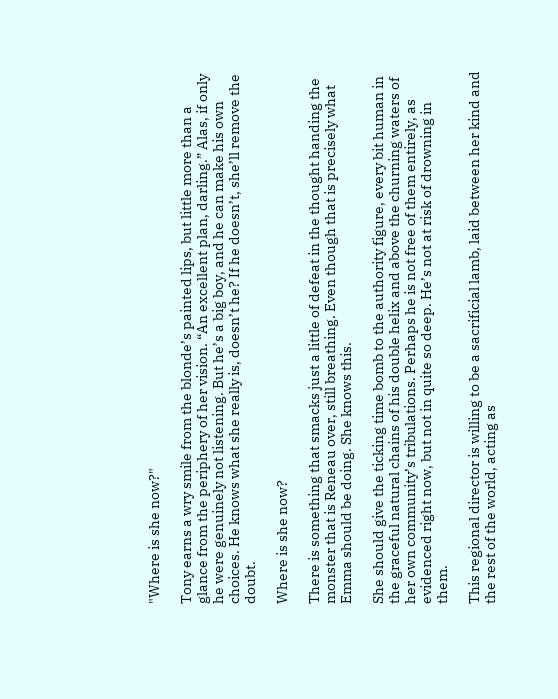"Where is she now?"

Tony earns a wry smile from the blonde’s painted lips, but little more than a glance from the periphery of her vision. “An excellent plan, darling.” Alas, if only he were genuinely not listening. But he’s a big boy, and he can make his own choices. He knows what she really is, doesn’t he? If he doesn’t, she’ll remove the doubt.

Where is she now?

There is something that smacks just a little of defeat in the thought handing the monster that is Reneau over, still breathing. Even though that is precisely what Emma should be doing. She knows this.

She should give the ticking time bomb to the authority figure, every bit human in the graceful natural chains of his double helix and above the churning waters of her own community’s tribulations. Perhaps he is not free of them entirely, as evidenced right now, but not in quite so deep. He’s not at risk of drowning in them.

This regional director is willing to be a sacrificial lamb, laid between her kind and the rest of the world, acting as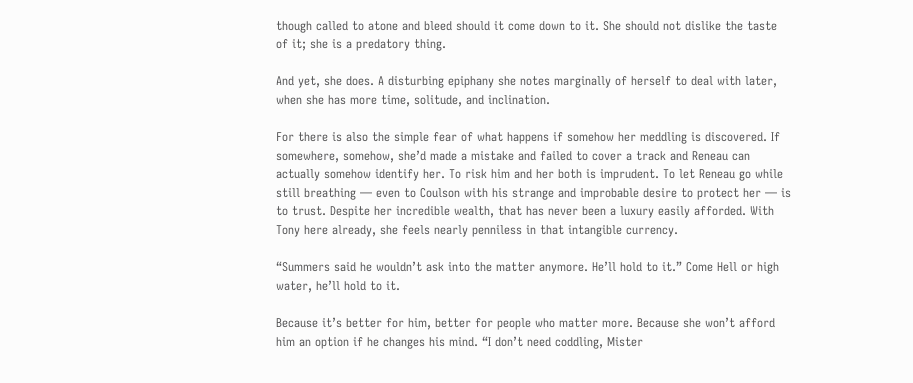though called to atone and bleed should it come down to it. She should not dislike the taste of it; she is a predatory thing.

And yet, she does. A disturbing epiphany she notes marginally of herself to deal with later, when she has more time, solitude, and inclination.

For there is also the simple fear of what happens if somehow her meddling is discovered. If somewhere, somehow, she’d made a mistake and failed to cover a track and Reneau can actually somehow identify her. To risk him and her both is imprudent. To let Reneau go while still breathing — even to Coulson with his strange and improbable desire to protect her — is to trust. Despite her incredible wealth, that has never been a luxury easily afforded. With Tony here already, she feels nearly penniless in that intangible currency.

“Summers said he wouldn’t ask into the matter anymore. He’ll hold to it.” Come Hell or high water, he’ll hold to it.

Because it’s better for him, better for people who matter more. Because she won’t afford him an option if he changes his mind. “I don’t need coddling, Mister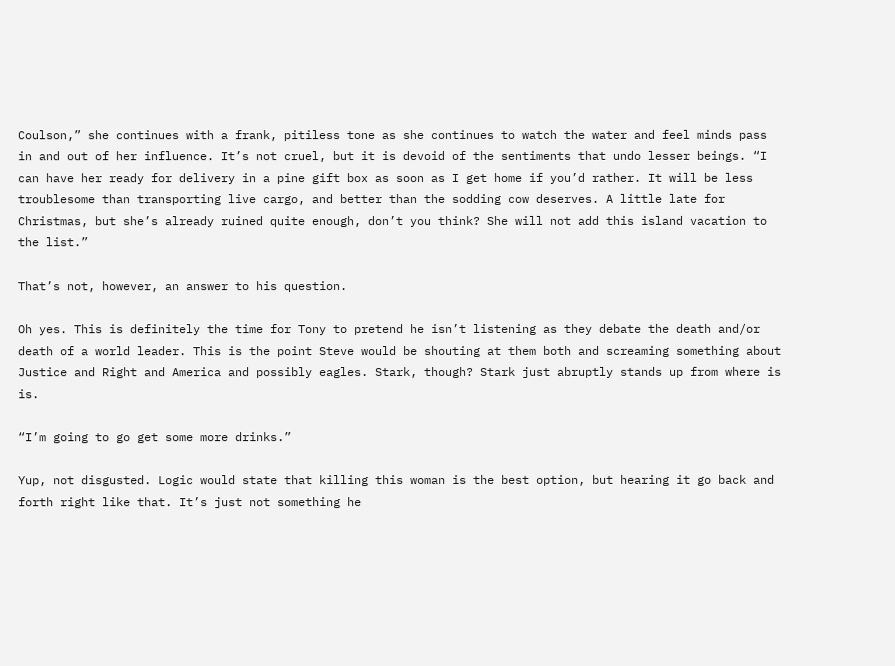Coulson,” she continues with a frank, pitiless tone as she continues to watch the water and feel minds pass in and out of her influence. It’s not cruel, but it is devoid of the sentiments that undo lesser beings. “I can have her ready for delivery in a pine gift box as soon as I get home if you’d rather. It will be less troublesome than transporting live cargo, and better than the sodding cow deserves. A little late for Christmas, but she’s already ruined quite enough, don’t you think? She will not add this island vacation to the list.”

That’s not, however, an answer to his question.

Oh yes. This is definitely the time for Tony to pretend he isn’t listening as they debate the death and/or death of a world leader. This is the point Steve would be shouting at them both and screaming something about Justice and Right and America and possibly eagles. Stark, though? Stark just abruptly stands up from where is is.

“I’m going to go get some more drinks.”

Yup, not disgusted. Logic would state that killing this woman is the best option, but hearing it go back and forth right like that. It’s just not something he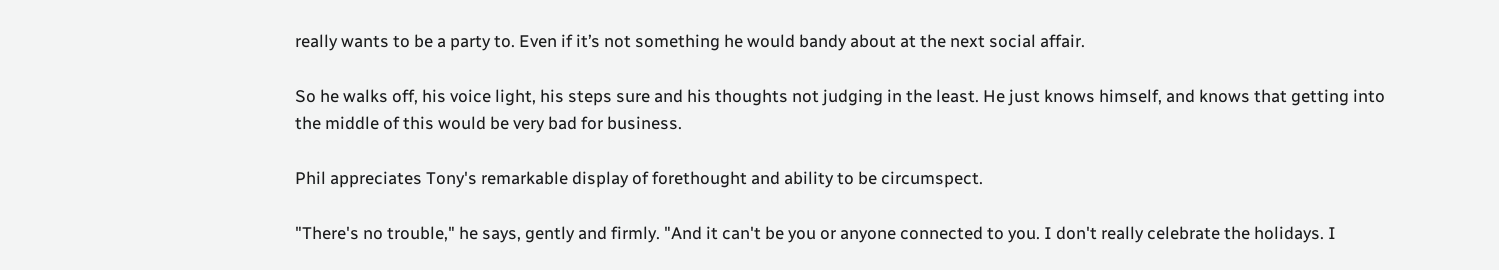really wants to be a party to. Even if it’s not something he would bandy about at the next social affair.

So he walks off, his voice light, his steps sure and his thoughts not judging in the least. He just knows himself, and knows that getting into the middle of this would be very bad for business.

Phil appreciates Tony's remarkable display of forethought and ability to be circumspect.

"There's no trouble," he says, gently and firmly. "And it can't be you or anyone connected to you. I don't really celebrate the holidays. I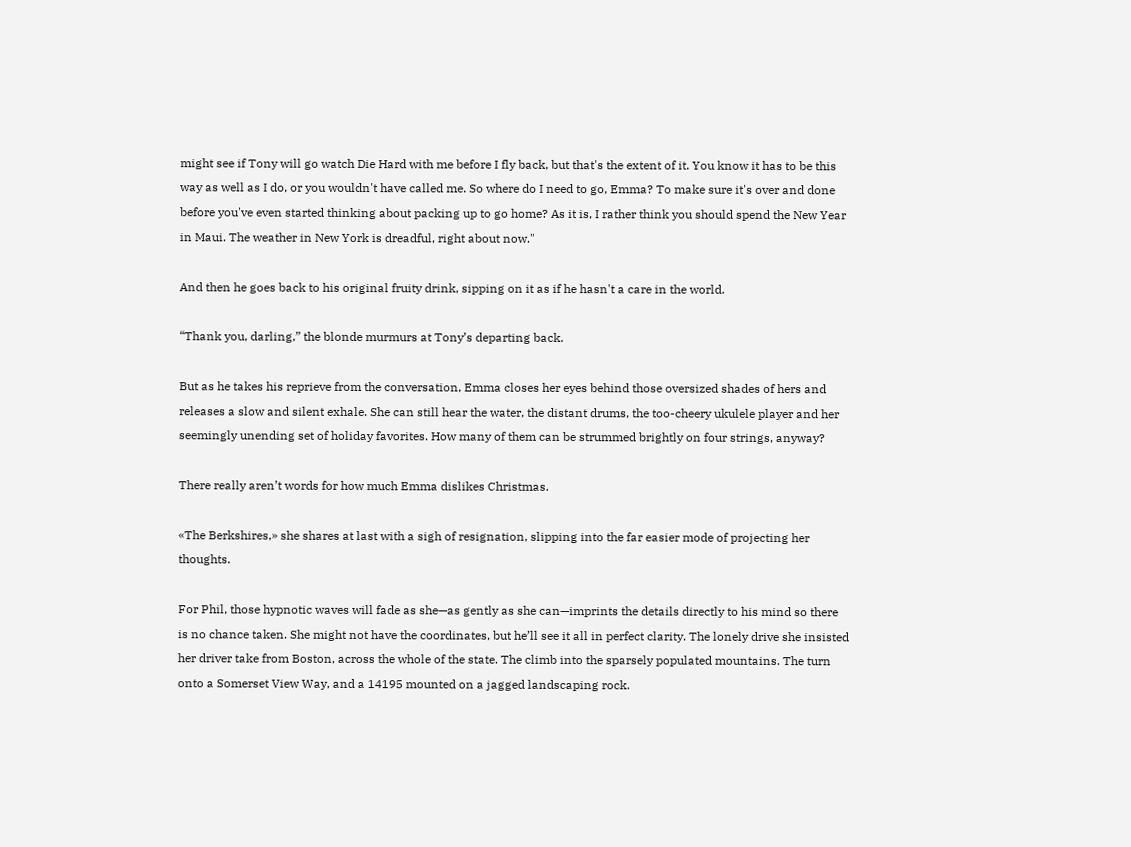might see if Tony will go watch Die Hard with me before I fly back, but that's the extent of it. You know it has to be this way as well as I do, or you wouldn't have called me. So where do I need to go, Emma? To make sure it's over and done before you've even started thinking about packing up to go home? As it is, I rather think you should spend the New Year in Maui. The weather in New York is dreadful, right about now."

And then he goes back to his original fruity drink, sipping on it as if he hasn't a care in the world.

“Thank you, darling,” the blonde murmurs at Tony’s departing back.

But as he takes his reprieve from the conversation, Emma closes her eyes behind those oversized shades of hers and releases a slow and silent exhale. She can still hear the water, the distant drums, the too-cheery ukulele player and her seemingly unending set of holiday favorites. How many of them can be strummed brightly on four strings, anyway?

There really aren’t words for how much Emma dislikes Christmas.

«The Berkshires,» she shares at last with a sigh of resignation, slipping into the far easier mode of projecting her thoughts.

For Phil, those hypnotic waves will fade as she—as gently as she can—imprints the details directly to his mind so there is no chance taken. She might not have the coordinates, but he’ll see it all in perfect clarity. The lonely drive she insisted her driver take from Boston, across the whole of the state. The climb into the sparsely populated mountains. The turn onto a Somerset View Way, and a 14195 mounted on a jagged landscaping rock.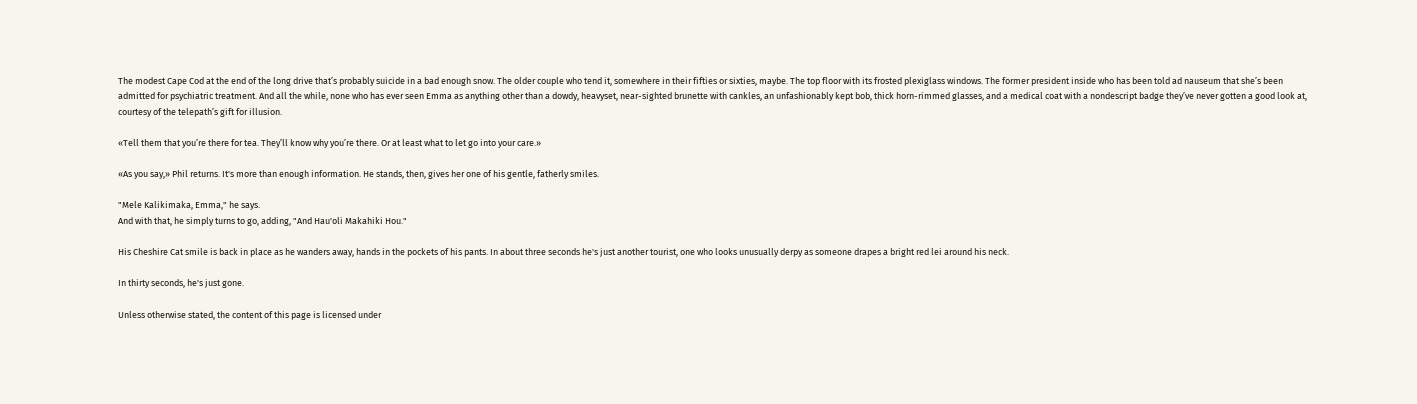The modest Cape Cod at the end of the long drive that’s probably suicide in a bad enough snow. The older couple who tend it, somewhere in their fifties or sixties, maybe. The top floor with its frosted plexiglass windows. The former president inside who has been told ad nauseum that she’s been admitted for psychiatric treatment. And all the while, none who has ever seen Emma as anything other than a dowdy, heavyset, near-sighted brunette with cankles, an unfashionably kept bob, thick horn-rimmed glasses, and a medical coat with a nondescript badge they’ve never gotten a good look at, courtesy of the telepath’s gift for illusion.

«Tell them that you’re there for tea. They’ll know why you’re there. Or at least what to let go into your care.»

«As you say,» Phil returns. It's more than enough information. He stands, then, gives her one of his gentle, fatherly smiles.

"Mele Kalikimaka, Emma," he says.
And with that, he simply turns to go, adding, "And Hau'oli Makahiki Hou."

His Cheshire Cat smile is back in place as he wanders away, hands in the pockets of his pants. In about three seconds he's just another tourist, one who looks unusually derpy as someone drapes a bright red lei around his neck.

In thirty seconds, he's just gone.

Unless otherwise stated, the content of this page is licensed under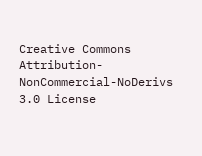Creative Commons Attribution-NonCommercial-NoDerivs 3.0 License